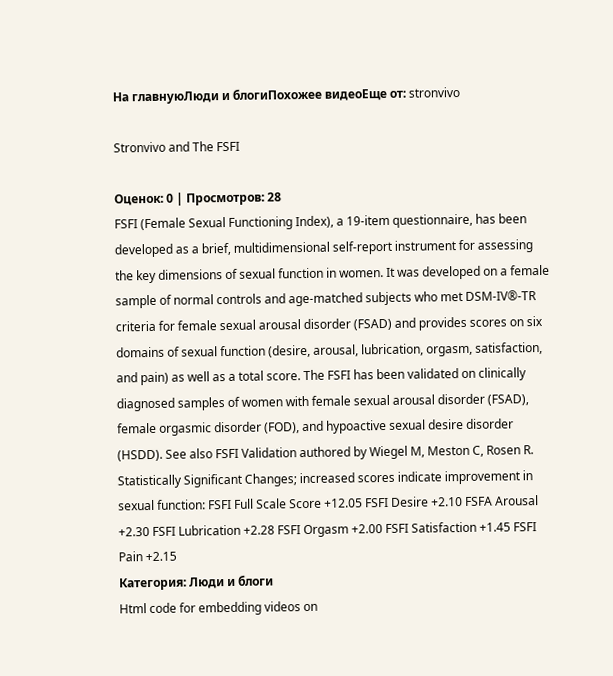На главнуюЛюди и блогиПохожее видеоЕще от: stronvivo

Stronvivo and The FSFI

Оценок: 0 | Просмотров: 28
FSFI (Female Sexual Functioning Index), a 19-item questionnaire, has been developed as a brief, multidimensional self-report instrument for assessing the key dimensions of sexual function in women. It was developed on a female sample of normal controls and age-matched subjects who met DSM-IV®-TR criteria for female sexual arousal disorder (FSAD) and provides scores on six domains of sexual function (desire, arousal, lubrication, orgasm, satisfaction, and pain) as well as a total score. The FSFI has been validated on clinically diagnosed samples of women with female sexual arousal disorder (FSAD), female orgasmic disorder (FOD), and hypoactive sexual desire disorder (HSDD). See also FSFI Validation authored by Wiegel M, Meston C, Rosen R. Statistically Significant Changes; increased scores indicate improvement in sexual function: FSFI Full Scale Score +12.05 FSFI Desire +2.10 FSFA Arousal +2.30 FSFI Lubrication +2.28 FSFI Orgasm +2.00 FSFI Satisfaction +1.45 FSFI Pain +2.15
Категория: Люди и блоги
Html code for embedding videos on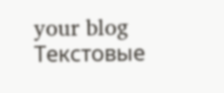your blog
Текстовые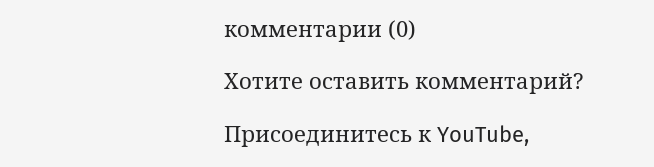комментарии (0)

Хотите оставить комментарий?

Присоединитесь к YouTube,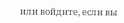или войдите, если вы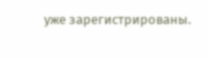уже зарегистрированы.